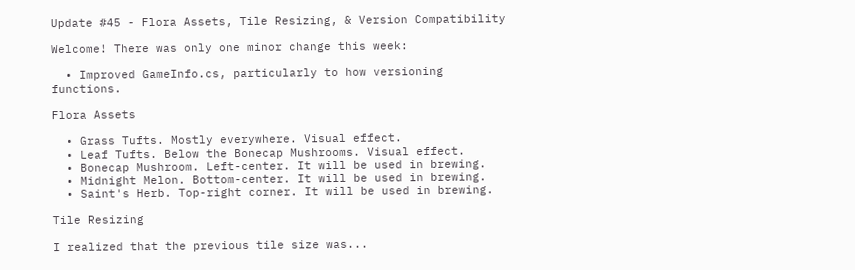Update #45 - Flora Assets, Tile Resizing, & Version Compatibility

Welcome! There was only one minor change this week:

  • Improved GameInfo.cs, particularly to how versioning functions.

Flora Assets

  • Grass Tufts. Mostly everywhere. Visual effect.
  • Leaf Tufts. Below the Bonecap Mushrooms. Visual effect.
  • Bonecap Mushroom. Left-center. It will be used in brewing.
  • Midnight Melon. Bottom-center. It will be used in brewing.
  • Saint's Herb. Top-right corner. It will be used in brewing.

Tile Resizing

I realized that the previous tile size was...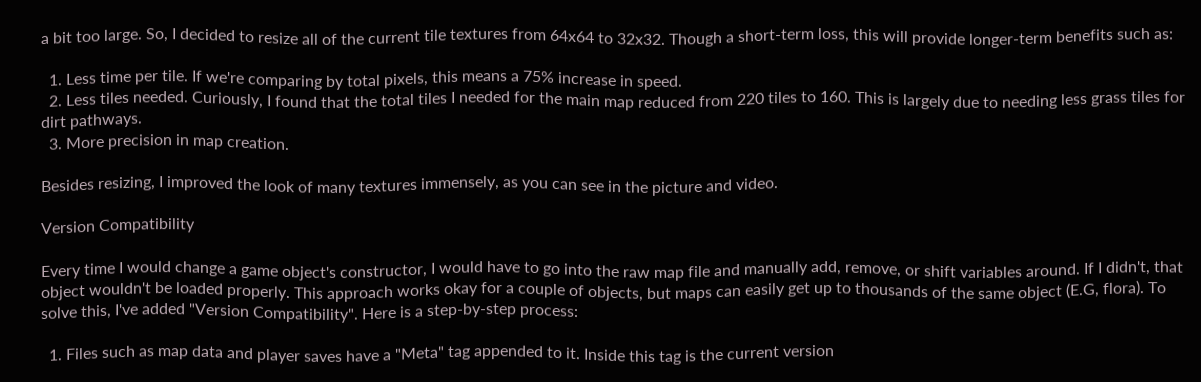a bit too large. So, I decided to resize all of the current tile textures from 64x64 to 32x32. Though a short-term loss, this will provide longer-term benefits such as:

  1. Less time per tile. If we're comparing by total pixels, this means a 75% increase in speed.
  2. Less tiles needed. Curiously, I found that the total tiles I needed for the main map reduced from 220 tiles to 160. This is largely due to needing less grass tiles for dirt pathways.
  3. More precision in map creation.

Besides resizing, I improved the look of many textures immensely, as you can see in the picture and video.

Version Compatibility

Every time I would change a game object's constructor, I would have to go into the raw map file and manually add, remove, or shift variables around. If I didn't, that object wouldn't be loaded properly. This approach works okay for a couple of objects, but maps can easily get up to thousands of the same object (E.G, flora). To solve this, I've added "Version Compatibility". Here is a step-by-step process:

  1. Files such as map data and player saves have a "Meta" tag appended to it. Inside this tag is the current version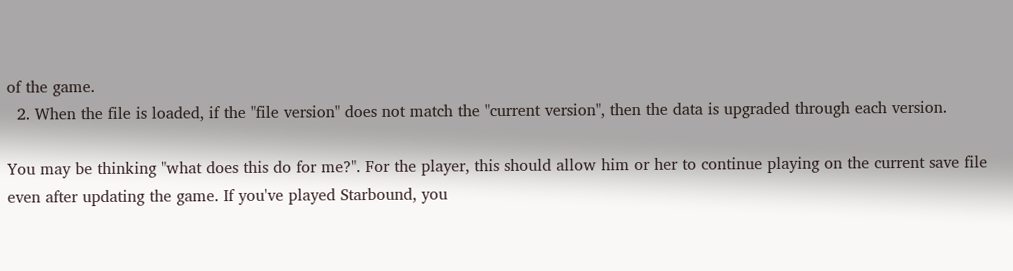of the game.
  2. When the file is loaded, if the "file version" does not match the "current version", then the data is upgraded through each version.

You may be thinking "what does this do for me?". For the player, this should allow him or her to continue playing on the current save file even after updating the game. If you've played Starbound, you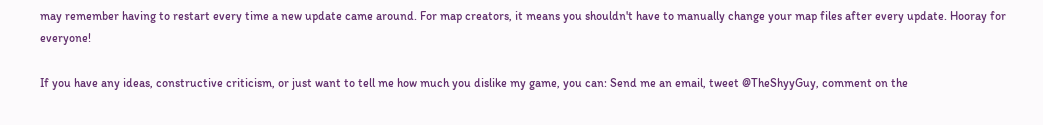may remember having to restart every time a new update came around. For map creators, it means you shouldn't have to manually change your map files after every update. Hooray for everyone!

If you have any ideas, constructive criticism, or just want to tell me how much you dislike my game, you can: Send me an email, tweet @TheShyyGuy, comment on the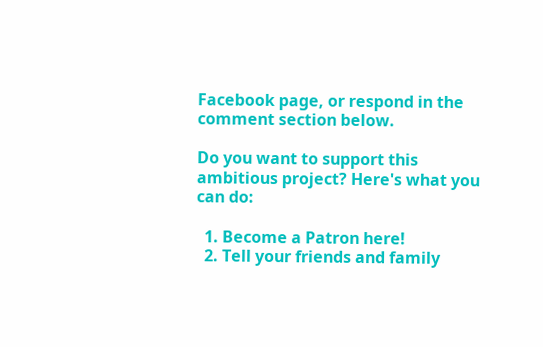Facebook page, or respond in the comment section below.

Do you want to support this ambitious project? Here's what you can do:

  1. Become a Patron here!
  2. Tell your friends and family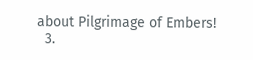about Pilgrimage of Embers!
  3.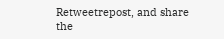Retweetrepost, and share the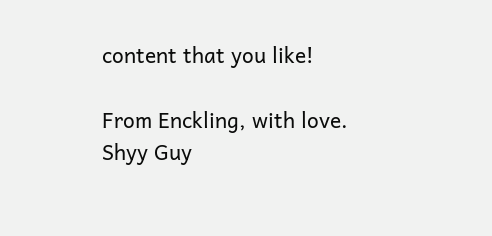content that you like!

From Enckling, with love.
Shyy Guy